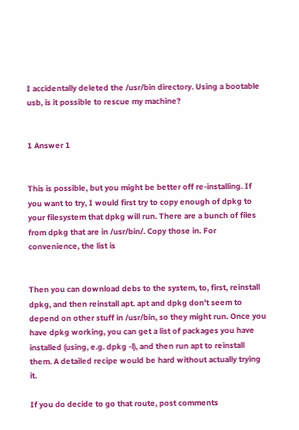I accidentally deleted the /usr/bin directory. Using a bootable usb, is it possible to rescue my machine?


1 Answer 1


This is possible, but you might be better off re-installing. If you want to try, I would first try to copy enough of dpkg to your filesystem that dpkg will run. There are a bunch of files from dpkg that are in /usr/bin/. Copy those in. For convenience, the list is


Then you can download debs to the system, to, first, reinstall dpkg, and then reinstall apt. apt and dpkg don't seem to depend on other stuff in /usr/bin, so they might run. Once you have dpkg working, you can get a list of packages you have installed (using, e.g. dpkg -l), and then run apt to reinstall them. A detailed recipe would be hard without actually trying it.

If you do decide to go that route, post comments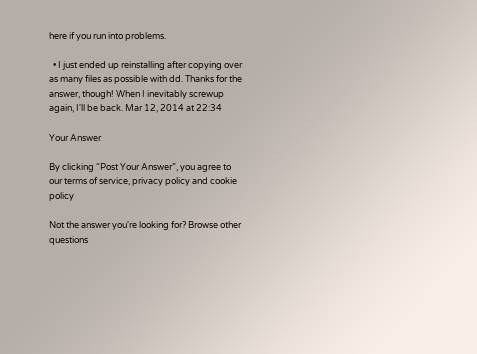here if you run into problems.

  • I just ended up reinstalling after copying over as many files as possible with dd. Thanks for the answer, though! When I inevitably screwup again, I'll be back. Mar 12, 2014 at 22:34

Your Answer

By clicking “Post Your Answer”, you agree to our terms of service, privacy policy and cookie policy

Not the answer you're looking for? Browse other questions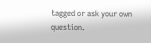tagged or ask your own question.